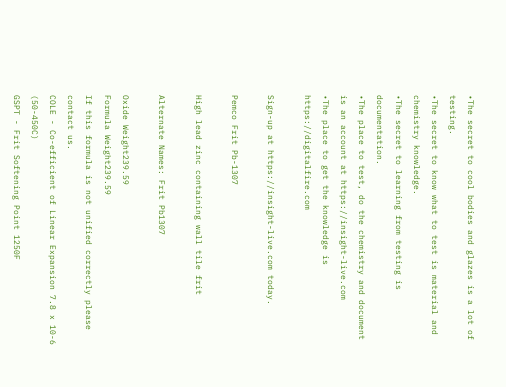•The secret to cool bodies and glazes is a lot of testing.
•The secret to know what to test is material and chemistry knowledge.
•The secret to learning from testing is documentation.
•The place to test, do the chemistry and document is an account at https://insight-live.com
•The place to get the knowledge is https://digitalfire.com

Sign-up at https://insight-live.com today.

Pemco Frit Pb-1307

High lead zinc containing wall tile frit

Alternate Names: Frit Pb1307

Oxide Weight239.59
Formula Weight239.59
If this formula is not unified correctly please contact us.
COLE - Co-efficient of Linear Expansion 7.8 x 10-6 (50-450C)
GSPT - Frit Softening Point 1250F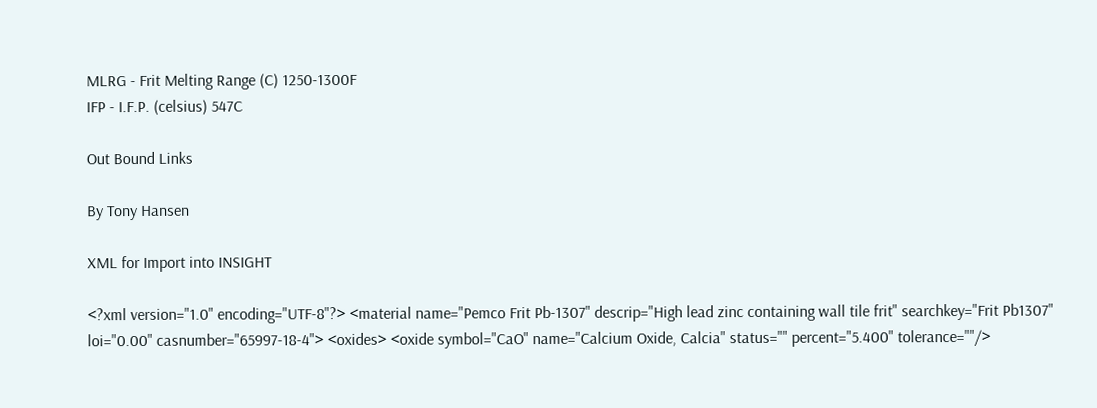MLRG - Frit Melting Range (C) 1250-1300F
IFP - I.F.P. (celsius) 547C

Out Bound Links

By Tony Hansen

XML for Import into INSIGHT

<?xml version="1.0" encoding="UTF-8"?> <material name="Pemco Frit Pb-1307" descrip="High lead zinc containing wall tile frit" searchkey="Frit Pb1307" loi="0.00" casnumber="65997-18-4"> <oxides> <oxide symbol="CaO" name="Calcium Oxide, Calcia" status="" percent="5.400" tolerance=""/>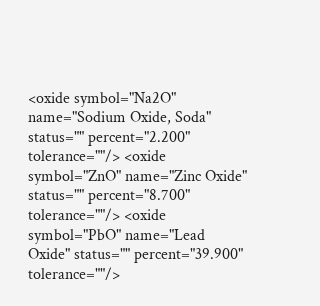<oxide symbol="Na2O" name="Sodium Oxide, Soda" status="" percent="2.200" tolerance=""/> <oxide symbol="ZnO" name="Zinc Oxide" status="" percent="8.700" tolerance=""/> <oxide symbol="PbO" name="Lead Oxide" status="" percent="39.900" tolerance=""/>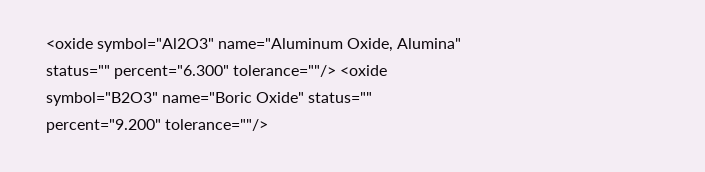<oxide symbol="Al2O3" name="Aluminum Oxide, Alumina" status="" percent="6.300" tolerance=""/> <oxide symbol="B2O3" name="Boric Oxide" status="" percent="9.200" tolerance=""/>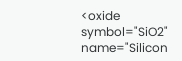<oxide symbol="SiO2" name="Silicon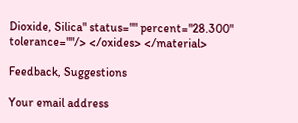Dioxide, Silica" status="" percent="28.300" tolerance=""/> </oxides> </material>

Feedback, Suggestions

Your email address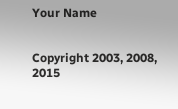Your Name


Copyright 2003, 2008, 2015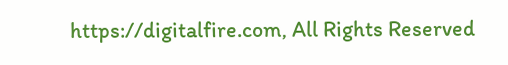https://digitalfire.com, All Rights Reserved